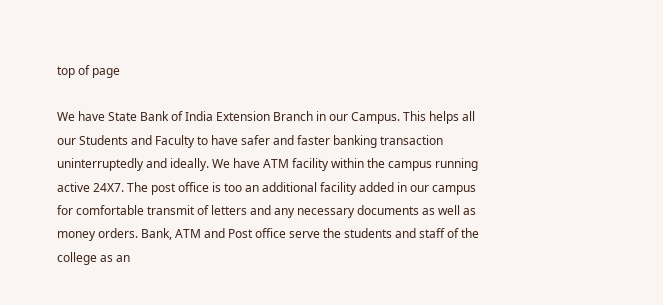top of page

We have State Bank of India Extension Branch in our Campus. This helps all our Students and Faculty to have safer and faster banking transaction uninterruptedly and ideally. We have ATM facility within the campus running active 24X7. The post office is too an additional facility added in our campus for comfortable transmit of letters and any necessary documents as well as money orders. Bank, ATM and Post office serve the students and staff of the college as an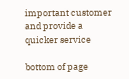important customer and provide a quicker service

bottom of page